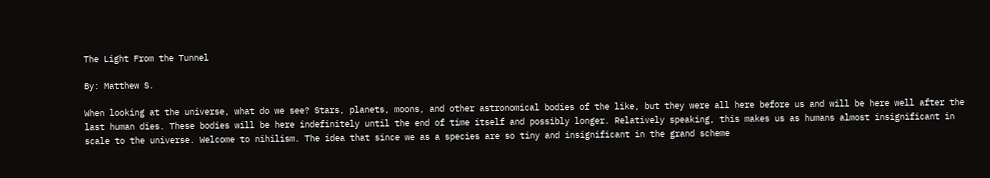The Light From the Tunnel

By: Matthew S.

When looking at the universe, what do we see? Stars, planets, moons, and other astronomical bodies of the like, but they were all here before us and will be here well after the last human dies. These bodies will be here indefinitely until the end of time itself and possibly longer. Relatively speaking, this makes us as humans almost insignificant in scale to the universe. Welcome to nihilism. The idea that since we as a species are so tiny and insignificant in the grand scheme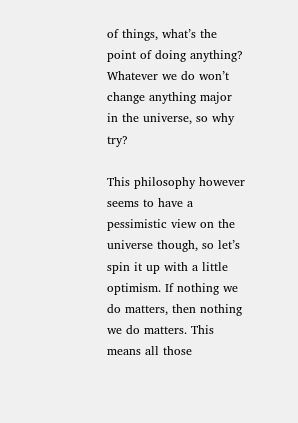of things, what’s the point of doing anything? Whatever we do won’t change anything major in the universe, so why try?

This philosophy however seems to have a pessimistic view on the universe though, so let’s spin it up with a little optimism. If nothing we do matters, then nothing we do matters. This means all those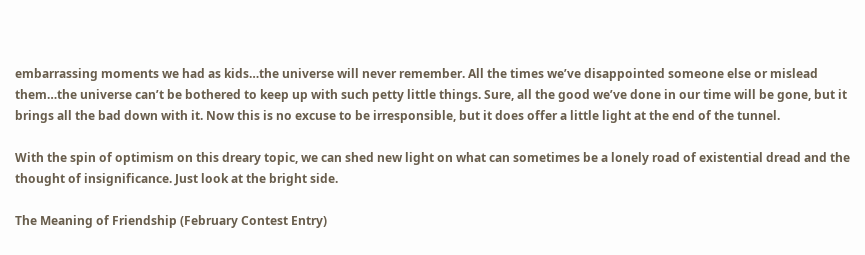embarrassing moments we had as kids…the universe will never remember. All the times we’ve disappointed someone else or mislead them…the universe can’t be bothered to keep up with such petty little things. Sure, all the good we’ve done in our time will be gone, but it brings all the bad down with it. Now this is no excuse to be irresponsible, but it does offer a little light at the end of the tunnel.

With the spin of optimism on this dreary topic, we can shed new light on what can sometimes be a lonely road of existential dread and the thought of insignificance. Just look at the bright side.

The Meaning of Friendship (February Contest Entry)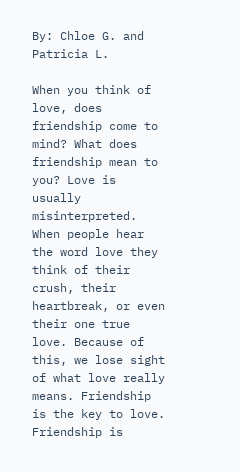By: Chloe G. and Patricia L.

When you think of love, does friendship come to mind? What does friendship mean to you? Love is usually misinterpreted. When people hear the word love they think of their crush, their heartbreak, or even their one true love. Because of this, we lose sight of what love really means. Friendship is the key to love. Friendship is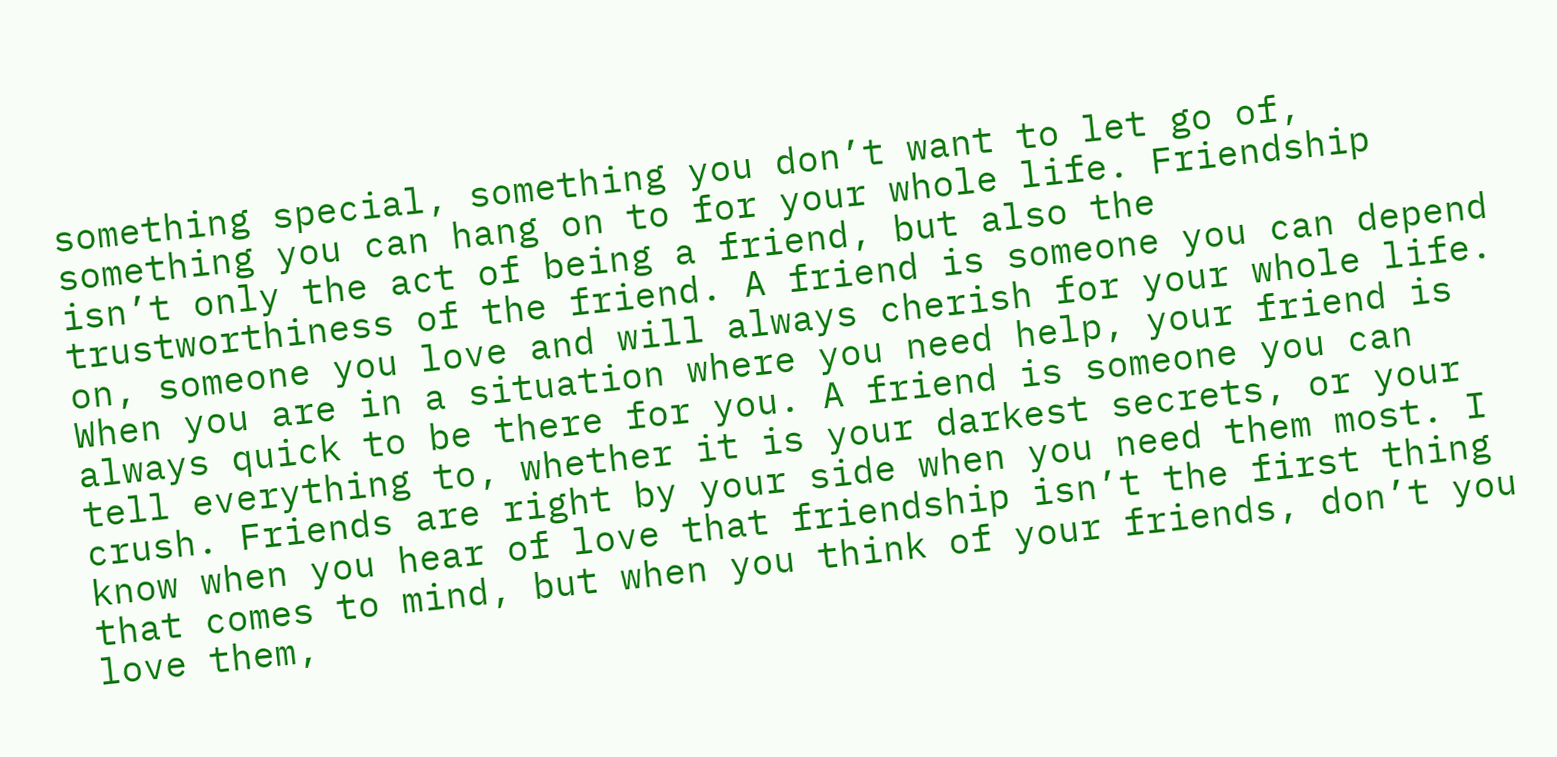something special, something you don’t want to let go of, something you can hang on to for your whole life. Friendship isn’t only the act of being a friend, but also the trustworthiness of the friend. A friend is someone you can depend on, someone you love and will always cherish for your whole life. When you are in a situation where you need help, your friend is always quick to be there for you. A friend is someone you can tell everything to, whether it is your darkest secrets, or your crush. Friends are right by your side when you need them most. I know when you hear of love that friendship isn’t the first thing that comes to mind, but when you think of your friends, don’t you love them,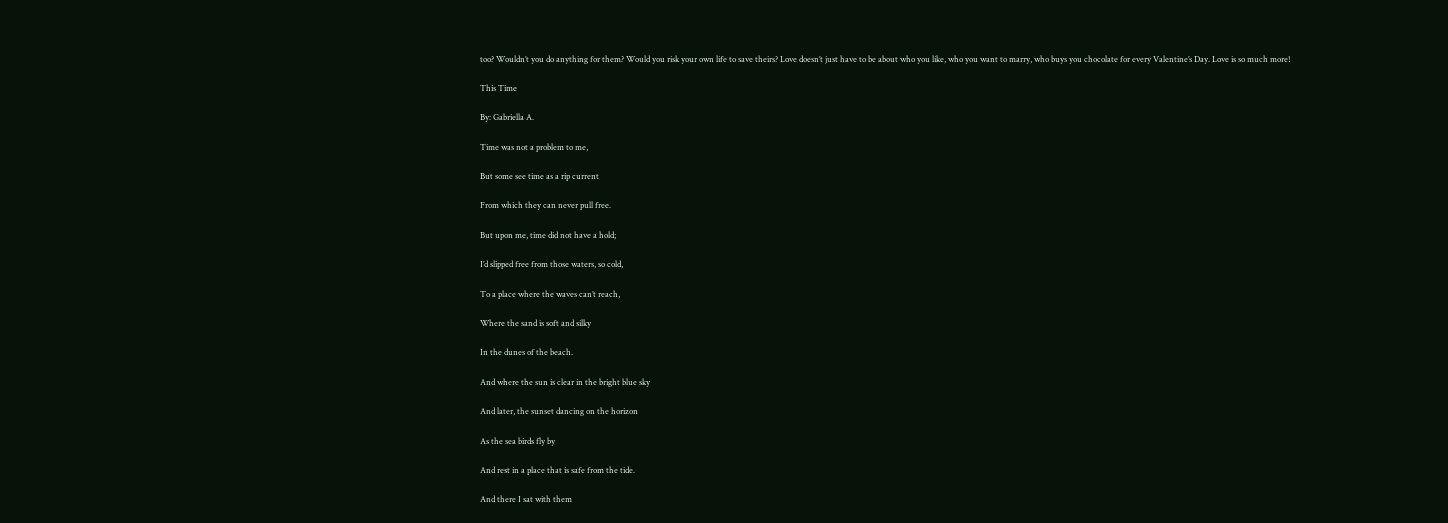too? Wouldn’t you do anything for them? Would you risk your own life to save theirs? Love doesn’t just have to be about who you like, who you want to marry, who buys you chocolate for every Valentine’s Day. Love is so much more!

This Time

By: Gabriella A.

Time was not a problem to me,

But some see time as a rip current

From which they can never pull free.

But upon me, time did not have a hold;

I’d slipped free from those waters, so cold,

To a place where the waves can’t reach,

Where the sand is soft and silky

In the dunes of the beach.

And where the sun is clear in the bright blue sky

And later, the sunset dancing on the horizon

As the sea birds fly by

And rest in a place that is safe from the tide.

And there I sat with them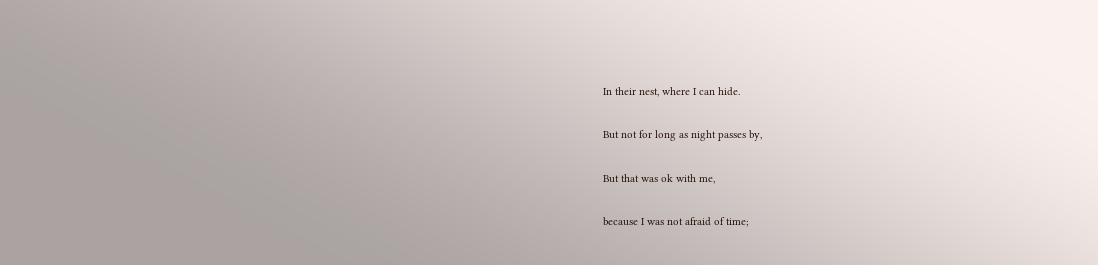In their nest, where I can hide.

But not for long as night passes by,

But that was ok with me,

because I was not afraid of time;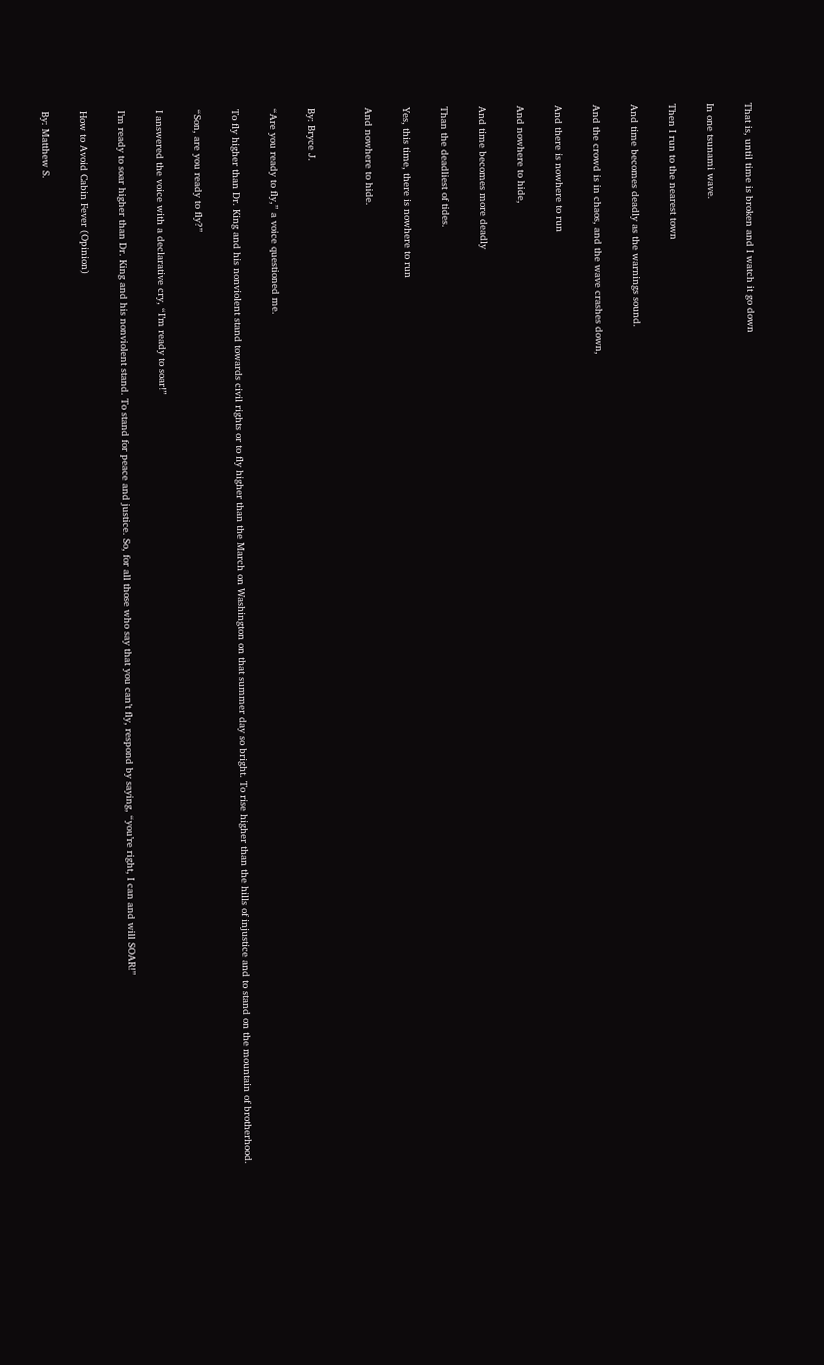That is, until time is broken and I watch it go down

In one tsunami wave.

Then I run to the nearest town

And time becomes deadly as the warnings sound.

And the crowd is in chaos, and the wave crashes down,

And there is nowhere to run

And nowhere to hide,

And time becomes more deadly

Than the deadliest of tides.

Yes, this time, there is nowhere to run

And nowhere to hide.


By: Bryce J.

“Are you ready to fly,” a voice questioned me.

To fly higher than Dr. King and his nonviolent stand towards civil rights or to fly higher than the March on Washington on that summer day so bright. To rise higher than the hills of injustice and to stand on the mountain of brotherhood.

“Son, are you ready to fly?”

I answered the voice with a declarative cry, “I’m ready to soar!”

I’m ready to soar higher than Dr. King and his nonviolent stand. To stand for peace and justice. So, for all those who say that you can’t fly, respond by saying, “you’re right, I can and will SOAR!”

How to Avoid Cabin Fever (Opinion)

By: Matthew S.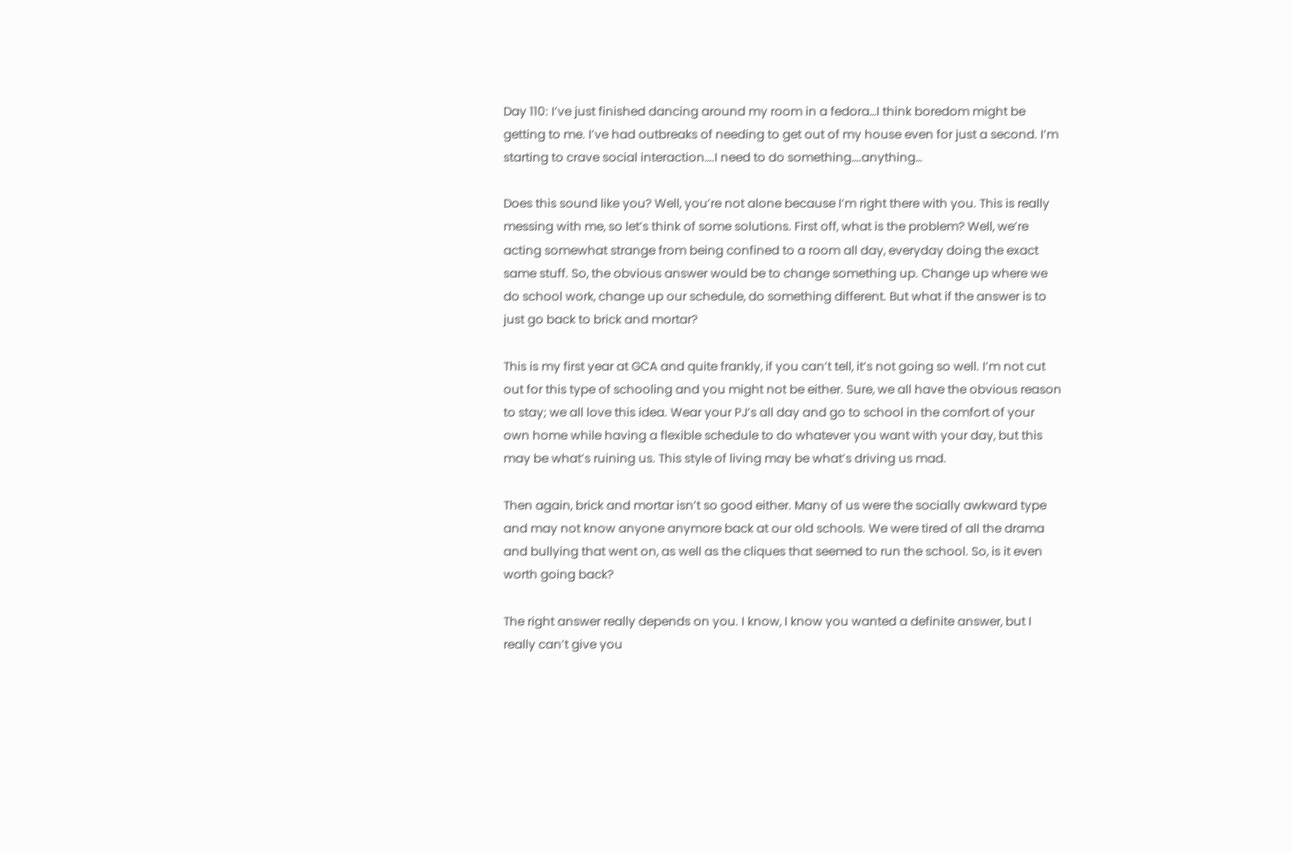Day 110: I’ve just finished dancing around my room in a fedora…I think boredom might be getting to me. I’ve had outbreaks of needing to get out of my house even for just a second. I’m starting to crave social interaction….I need to do something….anything…

Does this sound like you? Well, you’re not alone because I’m right there with you. This is really messing with me, so let’s think of some solutions. First off, what is the problem? Well, we’re acting somewhat strange from being confined to a room all day, everyday doing the exact same stuff. So, the obvious answer would be to change something up. Change up where we do school work, change up our schedule, do something different. But what if the answer is to just go back to brick and mortar?

This is my first year at GCA and quite frankly, if you can’t tell, it’s not going so well. I’m not cut out for this type of schooling and you might not be either. Sure, we all have the obvious reason to stay; we all love this idea. Wear your PJ’s all day and go to school in the comfort of your own home while having a flexible schedule to do whatever you want with your day, but this may be what’s ruining us. This style of living may be what’s driving us mad.

Then again, brick and mortar isn’t so good either. Many of us were the socially awkward type and may not know anyone anymore back at our old schools. We were tired of all the drama and bullying that went on, as well as the cliques that seemed to run the school. So, is it even worth going back?

The right answer really depends on you. I know, I know you wanted a definite answer, but I really can’t give you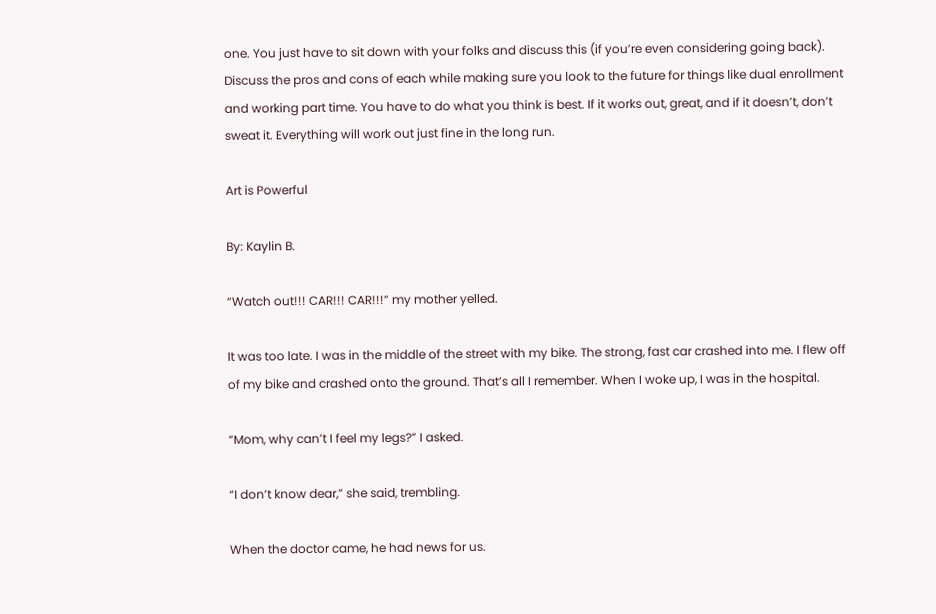one. You just have to sit down with your folks and discuss this (if you’re even considering going back). Discuss the pros and cons of each while making sure you look to the future for things like dual enrollment and working part time. You have to do what you think is best. If it works out, great, and if it doesn’t, don’t sweat it. Everything will work out just fine in the long run.

Art is Powerful

By: Kaylin B.

“Watch out!!! CAR!!! CAR!!!” my mother yelled.

It was too late. I was in the middle of the street with my bike. The strong, fast car crashed into me. I flew off of my bike and crashed onto the ground. That’s all I remember. When I woke up, I was in the hospital.

“Mom, why can’t I feel my legs?” I asked.

“I don’t know dear,” she said, trembling.

When the doctor came, he had news for us.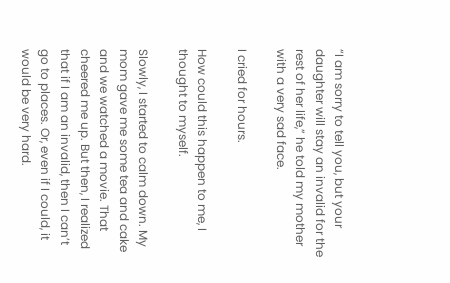“I am sorry to tell you, but your daughter will stay an invalid for the rest of her life,” he told my mother with a very sad face.

I cried for hours.

How could this happen to me, I thought to myself.

Slowly, I started to calm down. My mom gave me some tea and cake and we watched a movie. That cheered me up. But then, I realized that if I am an invalid, then I can’t go to places. Or, even if I could, it would be very hard.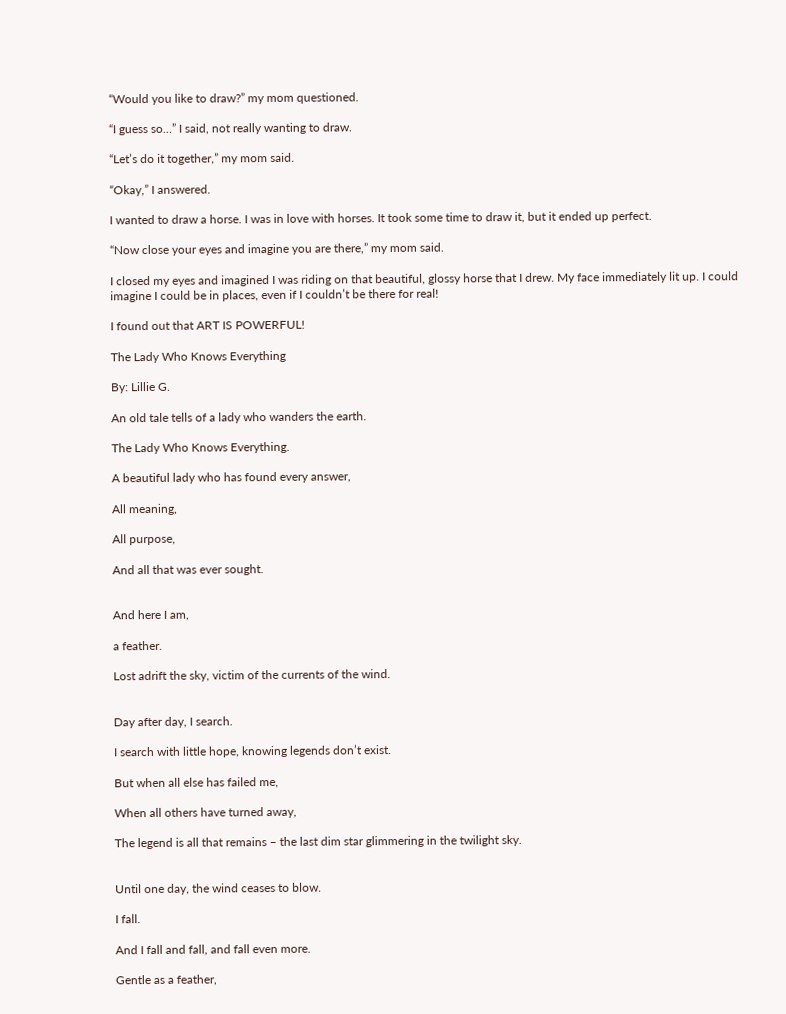“Would you like to draw?” my mom questioned.

“I guess so…” I said, not really wanting to draw.

“Let’s do it together,” my mom said.

“Okay,” I answered.

I wanted to draw a horse. I was in love with horses. It took some time to draw it, but it ended up perfect.

“Now close your eyes and imagine you are there,” my mom said.

I closed my eyes and imagined I was riding on that beautiful, glossy horse that I drew. My face immediately lit up. I could imagine I could be in places, even if I couldn’t be there for real!

I found out that ART IS POWERFUL!

The Lady Who Knows Everything

By: Lillie G.

An old tale tells of a lady who wanders the earth.

The Lady Who Knows Everything.

A beautiful lady who has found every answer,

All meaning,

All purpose,

And all that was ever sought.


And here I am,

a feather.

Lost adrift the sky, victim of the currents of the wind.


Day after day, I search.

I search with little hope, knowing legends don’t exist.

But when all else has failed me,

When all others have turned away,

The legend is all that remains – the last dim star glimmering in the twilight sky.


Until one day, the wind ceases to blow.

I fall.

And I fall and fall, and fall even more.

Gentle as a feather,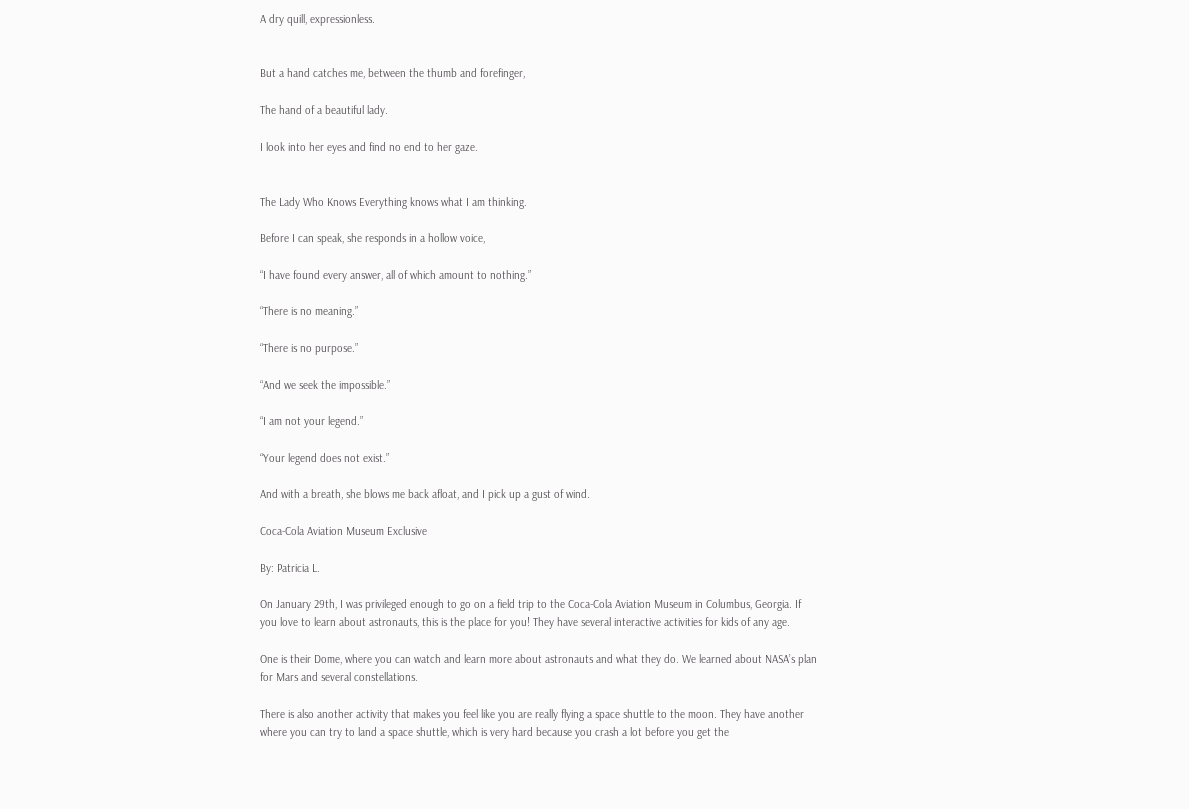A dry quill, expressionless.


But a hand catches me, between the thumb and forefinger,

The hand of a beautiful lady.

I look into her eyes and find no end to her gaze.


The Lady Who Knows Everything knows what I am thinking.

Before I can speak, she responds in a hollow voice,

“I have found every answer, all of which amount to nothing.”

“There is no meaning.”

“There is no purpose.”

“And we seek the impossible.”

“I am not your legend.”

“Your legend does not exist.”

And with a breath, she blows me back afloat, and I pick up a gust of wind.

Coca-Cola Aviation Museum Exclusive

By: Patricia L.

On January 29th, I was privileged enough to go on a field trip to the Coca-Cola Aviation Museum in Columbus, Georgia. If you love to learn about astronauts, this is the place for you! They have several interactive activities for kids of any age.

One is their Dome, where you can watch and learn more about astronauts and what they do. We learned about NASA’s plan for Mars and several constellations.

There is also another activity that makes you feel like you are really flying a space shuttle to the moon. They have another where you can try to land a space shuttle, which is very hard because you crash a lot before you get the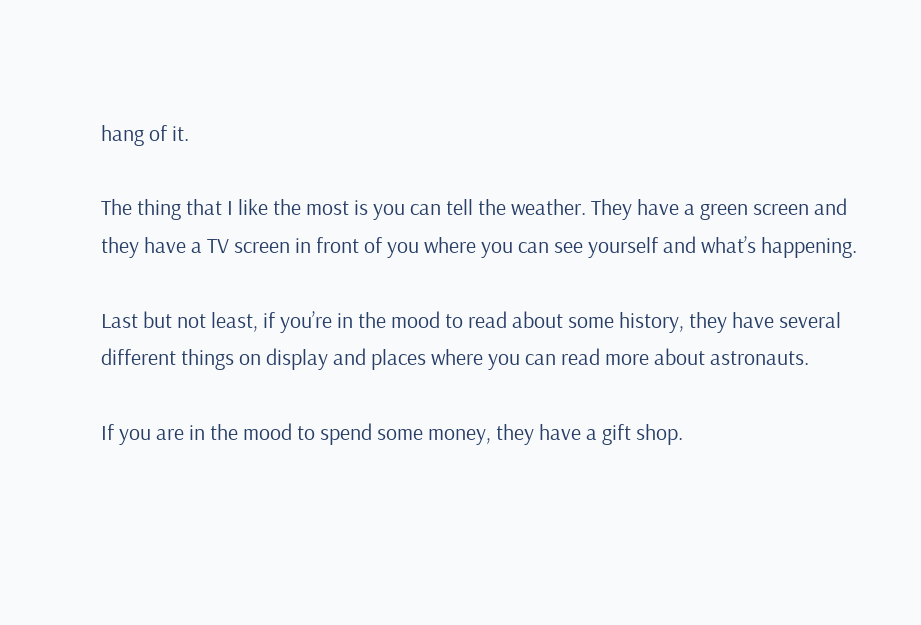hang of it.

The thing that I like the most is you can tell the weather. They have a green screen and they have a TV screen in front of you where you can see yourself and what’s happening.

Last but not least, if you’re in the mood to read about some history, they have several different things on display and places where you can read more about astronauts.

If you are in the mood to spend some money, they have a gift shop.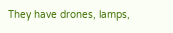They have drones, lamps,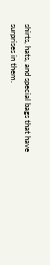shirts, hats, and special bags that have surprises in them.